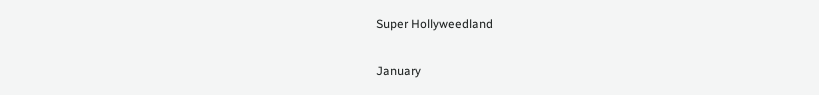Super Hollyweedland

January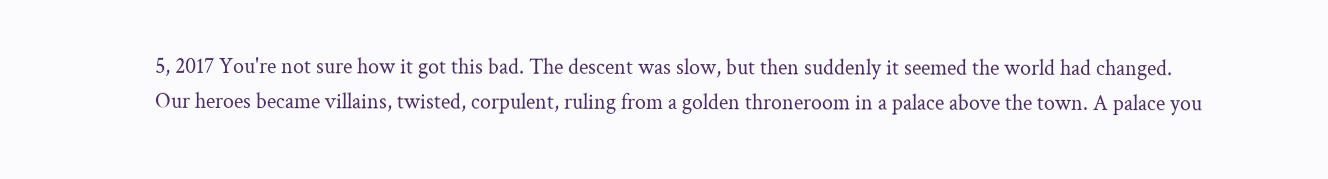5, 2017 You're not sure how it got this bad. The descent was slow, but then suddenly it seemed the world had changed. Our heroes became villains, twisted, corpulent, ruling from a golden throneroom in a palace above the town. A palace you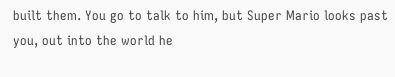built them. You go to talk to him, but Super Mario looks past you, out into the world he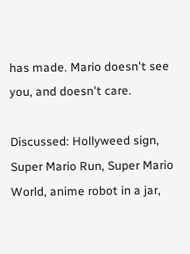has made. Mario doesn't see you, and doesn't care.

Discussed: Hollyweed sign, Super Mario Run, Super Mario World, anime robot in a jar,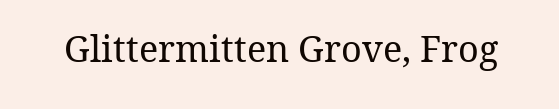Glittermitten Grove, Frog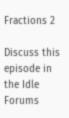Fractions 2

Discuss this episode in the Idle Forums